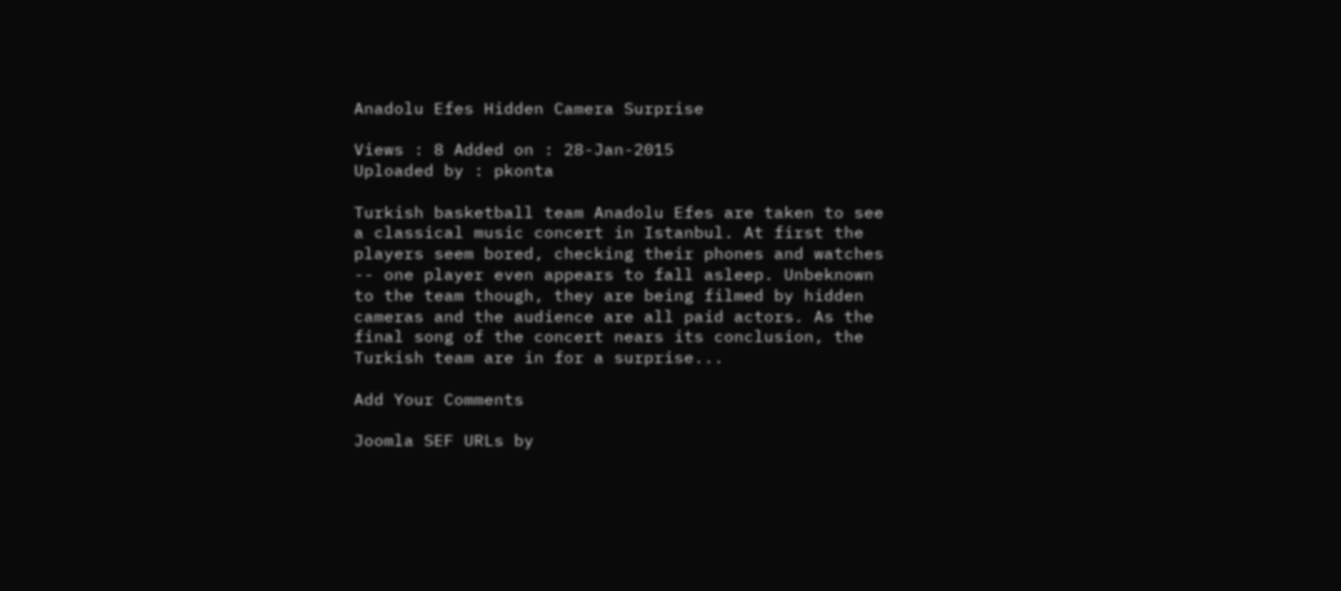Anadolu Efes Hidden Camera Surprise

Views : 8 Added on : 28-Jan-2015
Uploaded by : pkonta

Turkish basketball team Anadolu Efes are taken to see a classical music concert in Istanbul. At first the players seem bored, checking their phones and watches -- one player even appears to fall asleep. Unbeknown to the team though, they are being filmed by hidden cameras and the audience are all paid actors. As the final song of the concert nears its conclusion, the Turkish team are in for a surprise...

Add Your Comments

Joomla SEF URLs by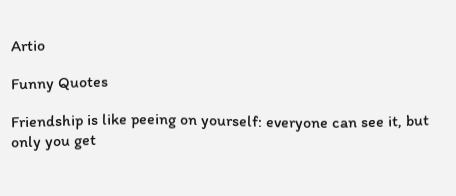Artio

Funny Quotes

Friendship is like peeing on yourself: everyone can see it, but only you get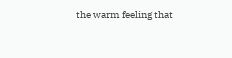the warm feeling that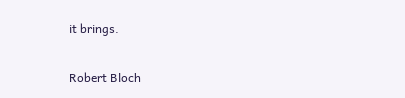it brings.

Robert Bloch